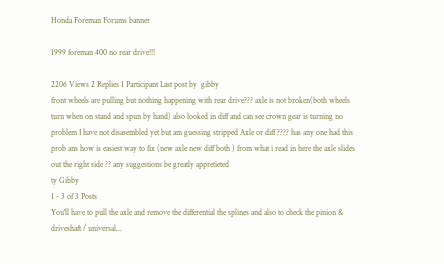Honda Foreman Forums banner

1999 foreman 400 no rear drive!!!

2206 Views 2 Replies 1 Participant Last post by  gibby
front wheels are pulling but nothing happening with rear drive??? axle is not broken(both wheels turn when on stand and spun by hand) also looked in diff and can see crown gear is turning no problem I have not disasembled yet but am guessing stripped Axle or diff ???? has any one had this prob ans how is easiest way to fix (new axle new diff both ) from what i read in here the axle slides out the right side ?? any suggestions be greatly appretieted
ty Gibby
1 - 3 of 3 Posts
You'll have to pull the axle and remove the differential the splines and also to check the pinion & driveshaft / universal...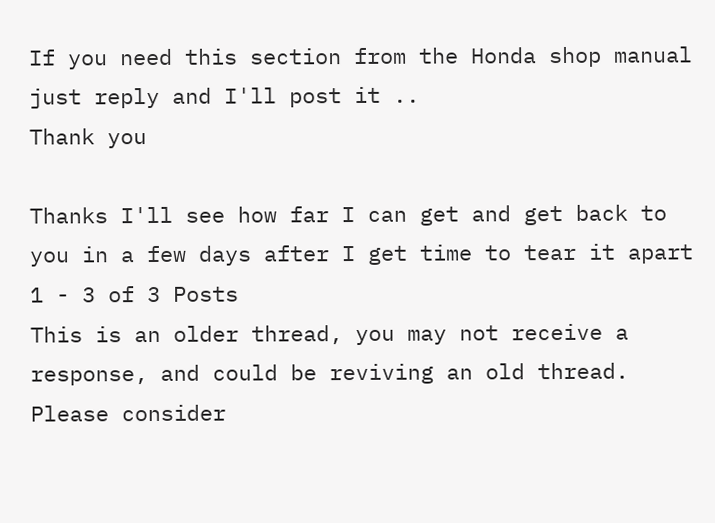If you need this section from the Honda shop manual just reply and I'll post it ..
Thank you

Thanks I'll see how far I can get and get back to you in a few days after I get time to tear it apart
1 - 3 of 3 Posts
This is an older thread, you may not receive a response, and could be reviving an old thread. Please consider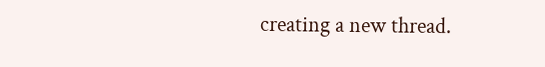creating a new thread.